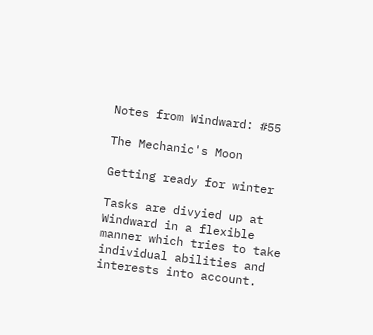Notes from Windward: #55

The Mechanic's Moon

Getting ready for winter

Tasks are divyied up at Windward in a flexible manner which tries to take individual abilities and interests into account.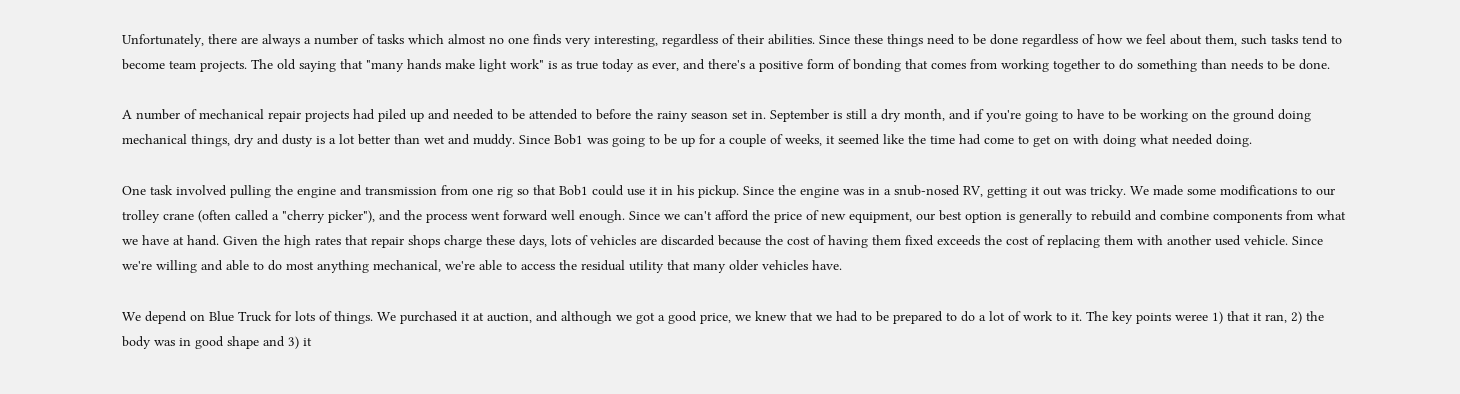Unfortunately, there are always a number of tasks which almost no one finds very interesting, regardless of their abilities. Since these things need to be done regardless of how we feel about them, such tasks tend to become team projects. The old saying that "many hands make light work" is as true today as ever, and there's a positive form of bonding that comes from working together to do something than needs to be done.

A number of mechanical repair projects had piled up and needed to be attended to before the rainy season set in. September is still a dry month, and if you're going to have to be working on the ground doing mechanical things, dry and dusty is a lot better than wet and muddy. Since Bob1 was going to be up for a couple of weeks, it seemed like the time had come to get on with doing what needed doing.

One task involved pulling the engine and transmission from one rig so that Bob1 could use it in his pickup. Since the engine was in a snub-nosed RV, getting it out was tricky. We made some modifications to our trolley crane (often called a "cherry picker"), and the process went forward well enough. Since we can't afford the price of new equipment, our best option is generally to rebuild and combine components from what we have at hand. Given the high rates that repair shops charge these days, lots of vehicles are discarded because the cost of having them fixed exceeds the cost of replacing them with another used vehicle. Since we're willing and able to do most anything mechanical, we're able to access the residual utility that many older vehicles have.

We depend on Blue Truck for lots of things. We purchased it at auction, and although we got a good price, we knew that we had to be prepared to do a lot of work to it. The key points weree 1) that it ran, 2) the body was in good shape and 3) it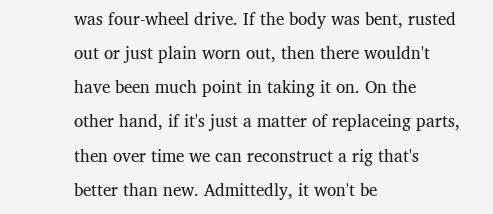was four-wheel drive. If the body was bent, rusted out or just plain worn out, then there wouldn't have been much point in taking it on. On the other hand, if it's just a matter of replaceing parts, then over time we can reconstruct a rig that's better than new. Admittedly, it won't be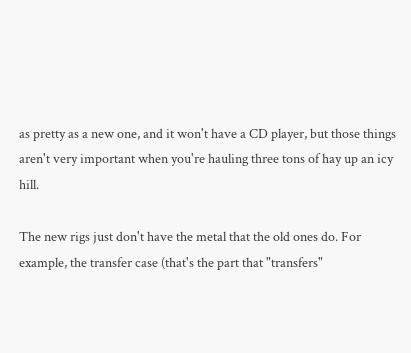as pretty as a new one, and it won't have a CD player, but those things aren't very important when you're hauling three tons of hay up an icy hill.

The new rigs just don't have the metal that the old ones do. For example, the transfer case (that's the part that "transfers"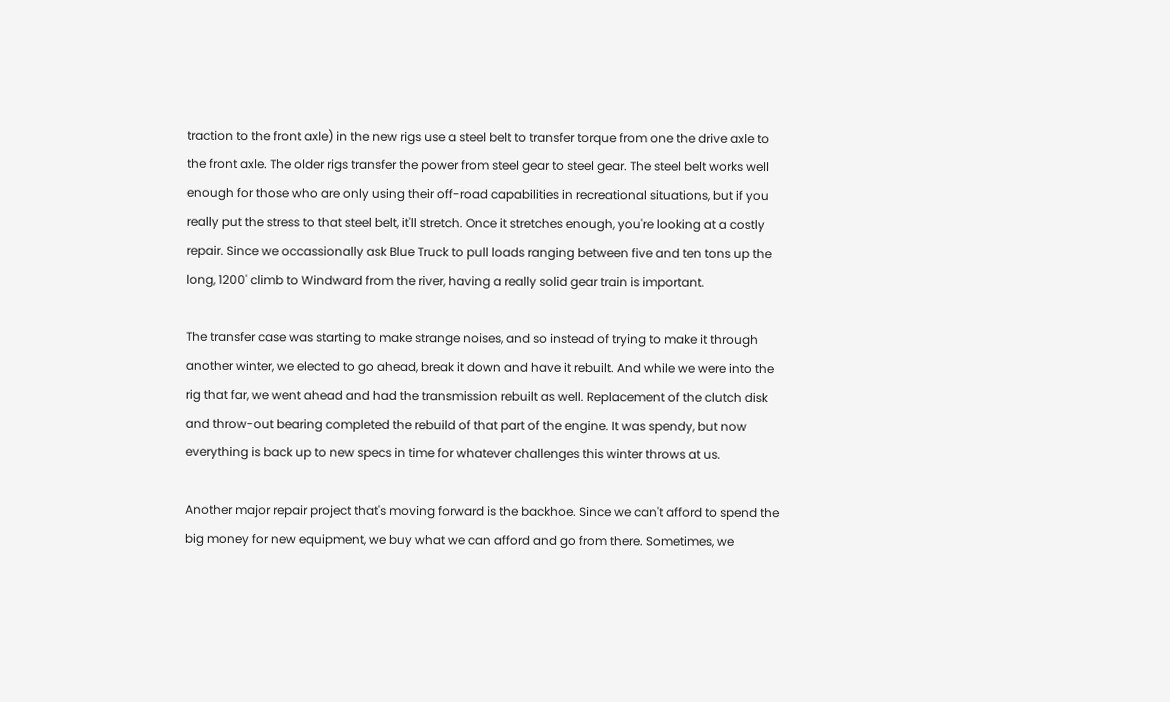traction to the front axle) in the new rigs use a steel belt to transfer torque from one the drive axle to the front axle. The older rigs transfer the power from steel gear to steel gear. The steel belt works well enough for those who are only using their off-road capabilities in recreational situations, but if you really put the stress to that steel belt, it'll stretch. Once it stretches enough, you're looking at a costly repair. Since we occassionally ask Blue Truck to pull loads ranging between five and ten tons up the long, 1200' climb to Windward from the river, having a really solid gear train is important.

The transfer case was starting to make strange noises, and so instead of trying to make it through another winter, we elected to go ahead, break it down and have it rebuilt. And while we were into the rig that far, we went ahead and had the transmission rebuilt as well. Replacement of the clutch disk and throw-out bearing completed the rebuild of that part of the engine. It was spendy, but now everything is back up to new specs in time for whatever challenges this winter throws at us.

Another major repair project that's moving forward is the backhoe. Since we can't afford to spend the big money for new equipment, we buy what we can afford and go from there. Sometimes, we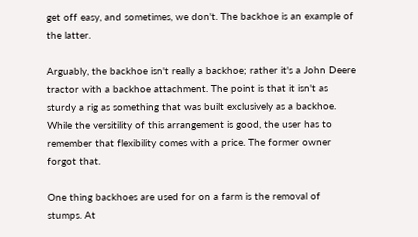get off easy, and sometimes, we don't. The backhoe is an example of the latter.

Arguably, the backhoe isn't really a backhoe; rather it's a John Deere tractor with a backhoe attachment. The point is that it isn't as sturdy a rig as something that was built exclusively as a backhoe. While the versitility of this arrangement is good, the user has to remember that flexibility comes with a price. The former owner forgot that.

One thing backhoes are used for on a farm is the removal of stumps. At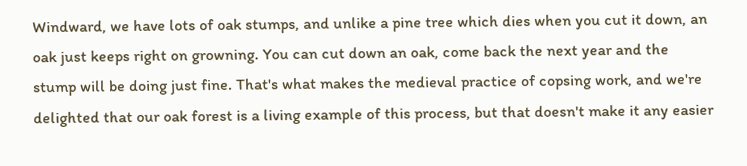Windward, we have lots of oak stumps, and unlike a pine tree which dies when you cut it down, an oak just keeps right on growning. You can cut down an oak, come back the next year and the stump will be doing just fine. That's what makes the medieval practice of copsing work, and we're delighted that our oak forest is a living example of this process, but that doesn't make it any easier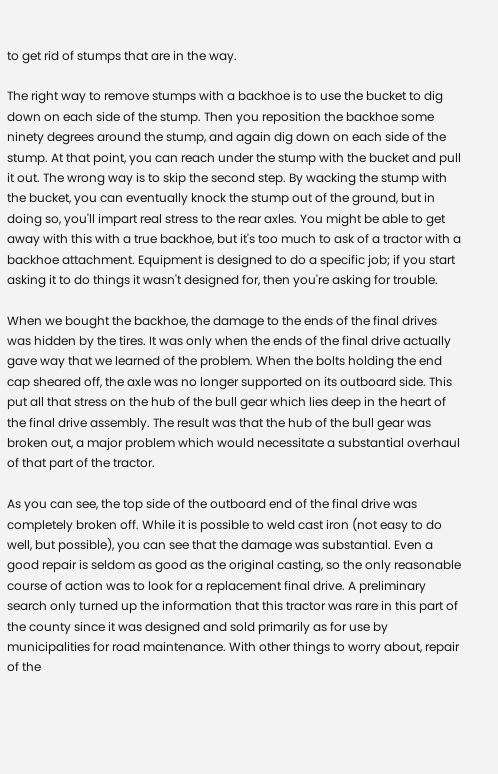to get rid of stumps that are in the way.

The right way to remove stumps with a backhoe is to use the bucket to dig down on each side of the stump. Then you reposition the backhoe some ninety degrees around the stump, and again dig down on each side of the stump. At that point, you can reach under the stump with the bucket and pull it out. The wrong way is to skip the second step. By wacking the stump with the bucket, you can eventually knock the stump out of the ground, but in doing so, you'll impart real stress to the rear axles. You might be able to get away with this with a true backhoe, but it's too much to ask of a tractor with a backhoe attachment. Equipment is designed to do a specific job; if you start asking it to do things it wasn't designed for, then you're asking for trouble.

When we bought the backhoe, the damage to the ends of the final drives was hidden by the tires. It was only when the ends of the final drive actually gave way that we learned of the problem. When the bolts holding the end cap sheared off, the axle was no longer supported on its outboard side. This put all that stress on the hub of the bull gear which lies deep in the heart of the final drive assembly. The result was that the hub of the bull gear was broken out, a major problem which would necessitate a substantial overhaul of that part of the tractor.

As you can see, the top side of the outboard end of the final drive was completely broken off. While it is possible to weld cast iron (not easy to do well, but possible), you can see that the damage was substantial. Even a good repair is seldom as good as the original casting, so the only reasonable course of action was to look for a replacement final drive. A preliminary search only turned up the information that this tractor was rare in this part of the county since it was designed and sold primarily as for use by municipalities for road maintenance. With other things to worry about, repair of the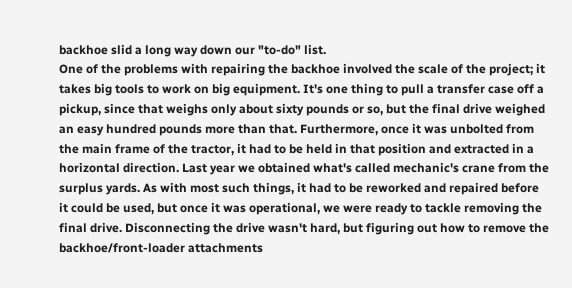backhoe slid a long way down our "to-do" list.
One of the problems with repairing the backhoe involved the scale of the project; it takes big tools to work on big equipment. It's one thing to pull a transfer case off a pickup, since that weighs only about sixty pounds or so, but the final drive weighed an easy hundred pounds more than that. Furthermore, once it was unbolted from the main frame of the tractor, it had to be held in that position and extracted in a horizontal direction. Last year we obtained what's called mechanic's crane from the surplus yards. As with most such things, it had to be reworked and repaired before it could be used, but once it was operational, we were ready to tackle removing the final drive. Disconnecting the drive wasn't hard, but figuring out how to remove the backhoe/front-loader attachments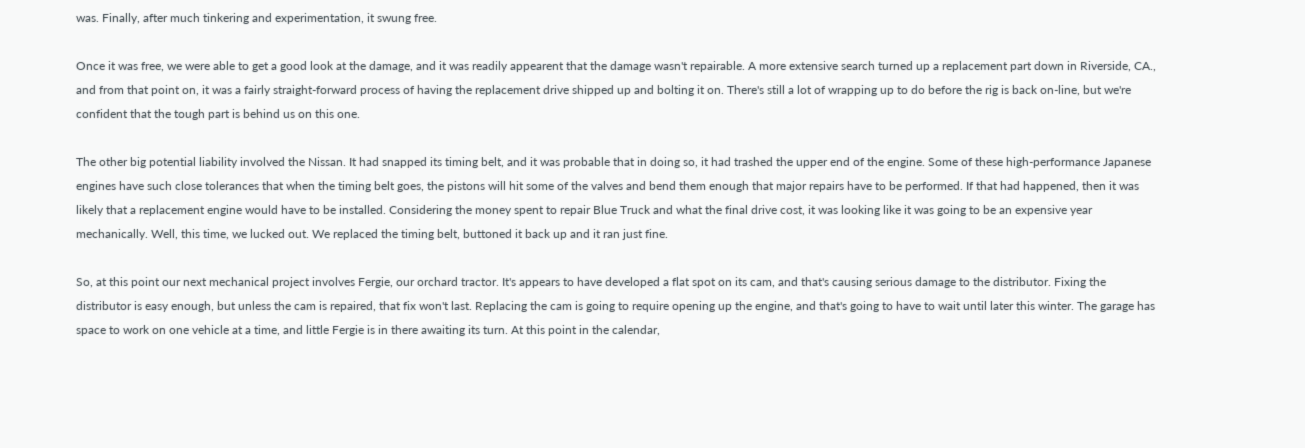was. Finally, after much tinkering and experimentation, it swung free.

Once it was free, we were able to get a good look at the damage, and it was readily appearent that the damage wasn't repairable. A more extensive search turned up a replacement part down in Riverside, CA., and from that point on, it was a fairly straight-forward process of having the replacement drive shipped up and bolting it on. There's still a lot of wrapping up to do before the rig is back on-line, but we're confident that the tough part is behind us on this one.

The other big potential liability involved the Nissan. It had snapped its timing belt, and it was probable that in doing so, it had trashed the upper end of the engine. Some of these high-performance Japanese engines have such close tolerances that when the timing belt goes, the pistons will hit some of the valves and bend them enough that major repairs have to be performed. If that had happened, then it was likely that a replacement engine would have to be installed. Considering the money spent to repair Blue Truck and what the final drive cost, it was looking like it was going to be an expensive year mechanically. Well, this time, we lucked out. We replaced the timing belt, buttoned it back up and it ran just fine.

So, at this point our next mechanical project involves Fergie, our orchard tractor. It's appears to have developed a flat spot on its cam, and that's causing serious damage to the distributor. Fixing the distributor is easy enough, but unless the cam is repaired, that fix won't last. Replacing the cam is going to require opening up the engine, and that's going to have to wait until later this winter. The garage has space to work on one vehicle at a time, and little Fergie is in there awaiting its turn. At this point in the calendar,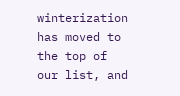winterization has moved to the top of our list, and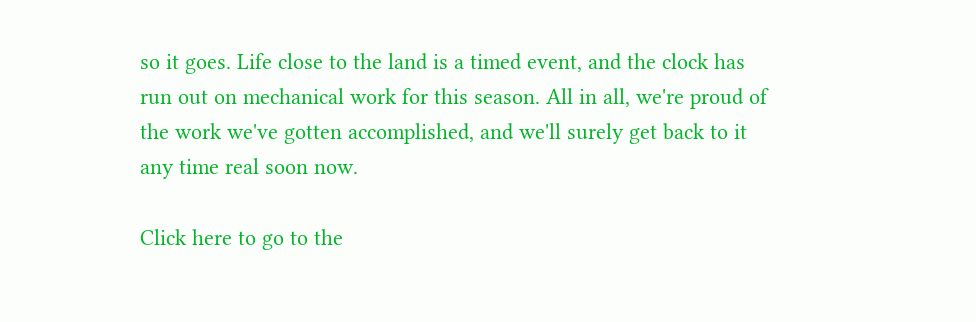so it goes. Life close to the land is a timed event, and the clock has run out on mechanical work for this season. All in all, we're proud of the work we've gotten accomplished, and we'll surely get back to it any time real soon now.

Click here to go to the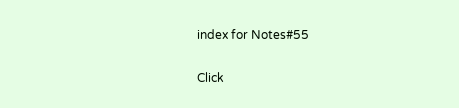index for Notes#55

Click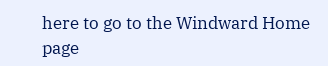here to go to the Windward Home page